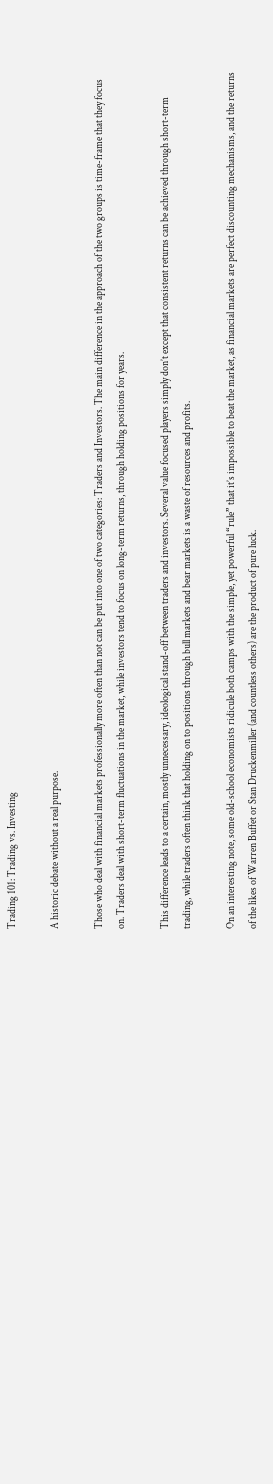Trading 101: Trading vs. Investing

A historic debate without a real purpose.

Those who deal with financial markets professionally more often than not can be put into one of two categories: Traders and Investors. The main difference in the approach of the two groups is time-frame that they focus on. Traders deal with short-term fluctuations in the market, while investors tend to focus on long-term returns, through holding positions for years.

This difference leads to a certain, mostly unnecessary, ideological stand-off between traders and investors. Several value focused players simply don’t except that consistent returns can be achieved through short-term trading, while traders often think that holding on to positions through bull markets and bear markets is a waste of resources and profits.

On an interesting note, some old-school economists ridicule both camps with the simple, yet powerful “rule” that it’s impossible to beat the market, as financial markets are perfect discounting mechanisms, and the returns of the likes of Warren Buffet or Stan Druckenmiller (and countless others) are the product of pure luck.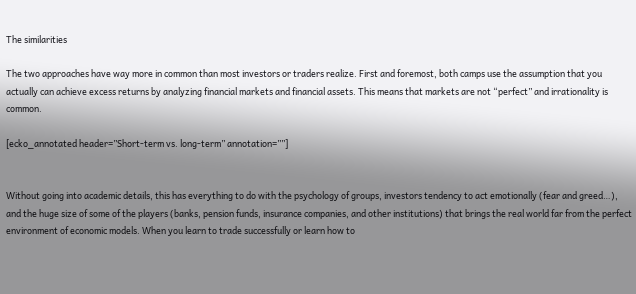The similarities

The two approaches have way more in common than most investors or traders realize. First and foremost, both camps use the assumption that you actually can achieve excess returns by analyzing financial markets and financial assets. This means that markets are not “perfect” and irrationality is common.

[ecko_annotated header=”Short-term vs. long-term” annotation=””]


Without going into academic details, this has everything to do with the psychology of groups, investors tendency to act emotionally (fear and greed…), and the huge size of some of the players (banks, pension funds, insurance companies, and other institutions) that brings the real world far from the perfect environment of economic models. When you learn to trade successfully or learn how to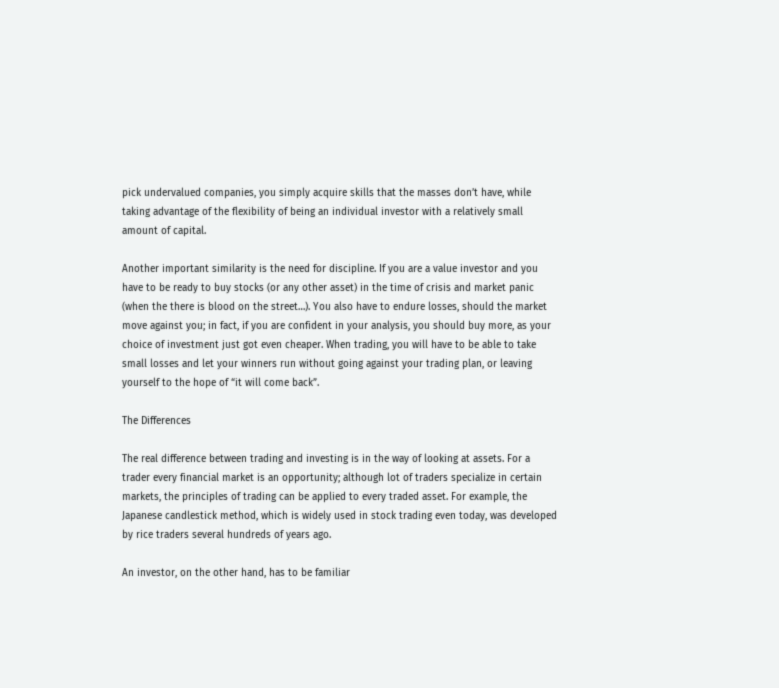pick undervalued companies, you simply acquire skills that the masses don’t have, while taking advantage of the flexibility of being an individual investor with a relatively small amount of capital.

Another important similarity is the need for discipline. If you are a value investor and you have to be ready to buy stocks (or any other asset) in the time of crisis and market panic (when the there is blood on the street…). You also have to endure losses, should the market move against you; in fact, if you are confident in your analysis, you should buy more, as your choice of investment just got even cheaper. When trading, you will have to be able to take small losses and let your winners run without going against your trading plan, or leaving yourself to the hope of “it will come back”.

The Differences

The real difference between trading and investing is in the way of looking at assets. For a trader every financial market is an opportunity; although lot of traders specialize in certain markets, the principles of trading can be applied to every traded asset. For example, the Japanese candlestick method, which is widely used in stock trading even today, was developed by rice traders several hundreds of years ago.

An investor, on the other hand, has to be familiar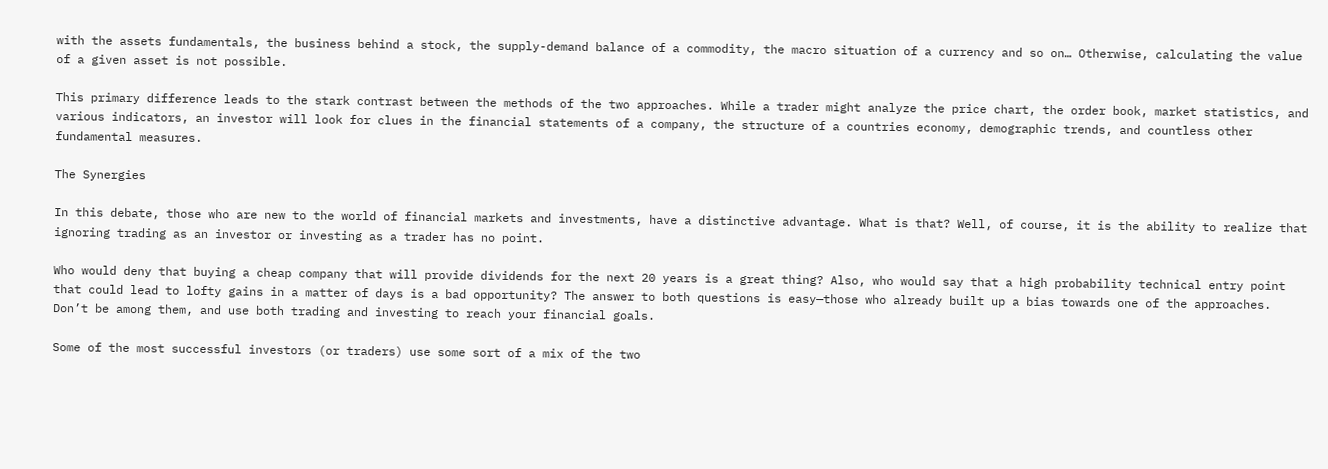with the assets fundamentals, the business behind a stock, the supply-demand balance of a commodity, the macro situation of a currency and so on… Otherwise, calculating the value of a given asset is not possible.

This primary difference leads to the stark contrast between the methods of the two approaches. While a trader might analyze the price chart, the order book, market statistics, and various indicators, an investor will look for clues in the financial statements of a company, the structure of a countries economy, demographic trends, and countless other fundamental measures.

The Synergies

In this debate, those who are new to the world of financial markets and investments, have a distinctive advantage. What is that? Well, of course, it is the ability to realize that ignoring trading as an investor or investing as a trader has no point.

Who would deny that buying a cheap company that will provide dividends for the next 20 years is a great thing? Also, who would say that a high probability technical entry point that could lead to lofty gains in a matter of days is a bad opportunity? The answer to both questions is easy—those who already built up a bias towards one of the approaches. Don’t be among them, and use both trading and investing to reach your financial goals.

Some of the most successful investors (or traders) use some sort of a mix of the two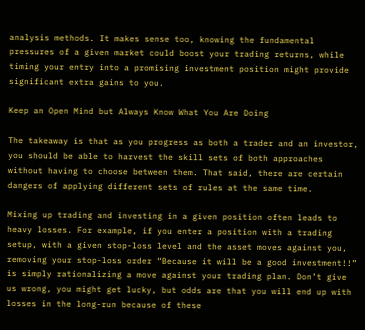analysis methods. It makes sense too, knowing the fundamental pressures of a given market could boost your trading returns, while timing your entry into a promising investment position might provide significant extra gains to you.

Keep an Open Mind but Always Know What You Are Doing

The takeaway is that as you progress as both a trader and an investor, you should be able to harvest the skill sets of both approaches without having to choose between them. That said, there are certain dangers of applying different sets of rules at the same time.

Mixing up trading and investing in a given position often leads to heavy losses. For example, if you enter a position with a trading setup, with a given stop-loss level and the asset moves against you, removing your stop-loss order “Because it will be a good investment!!” is simply rationalizing a move against your trading plan. Don’t give us wrong, you might get lucky, but odds are that you will end up with losses in the long-run because of these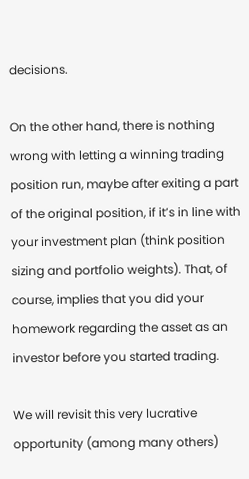decisions.

On the other hand, there is nothing wrong with letting a winning trading position run, maybe after exiting a part of the original position, if it’s in line with your investment plan (think position sizing and portfolio weights). That, of course, implies that you did your homework regarding the asset as an investor before you started trading.

We will revisit this very lucrative opportunity (among many others)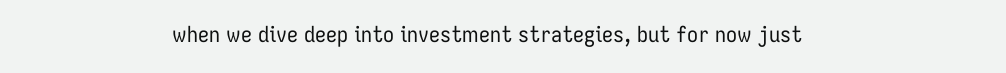when we dive deep into investment strategies, but for now just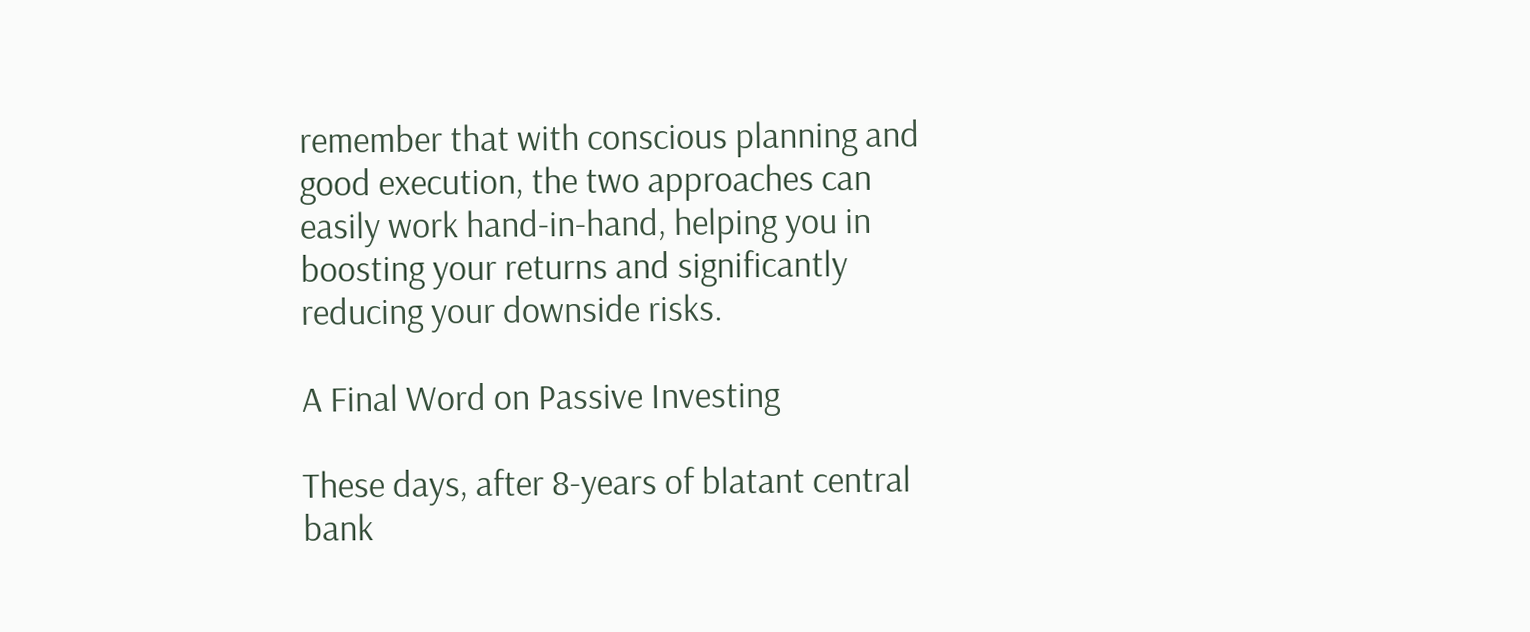remember that with conscious planning and good execution, the two approaches can easily work hand-in-hand, helping you in boosting your returns and significantly reducing your downside risks.

A Final Word on Passive Investing

These days, after 8-years of blatant central bank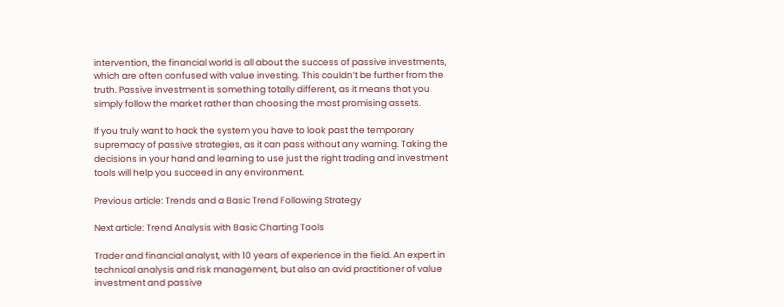intervention, the financial world is all about the success of passive investments, which are often confused with value investing. This couldn’t be further from the truth. Passive investment is something totally different, as it means that you simply follow the market rather than choosing the most promising assets.

If you truly want to hack the system you have to look past the temporary supremacy of passive strategies, as it can pass without any warning. Taking the decisions in your hand and learning to use just the right trading and investment tools will help you succeed in any environment.

Previous article: Trends and a Basic Trend Following Strategy

Next article: Trend Analysis with Basic Charting Tools

Trader and financial analyst, with 10 years of experience in the field. An expert in technical analysis and risk management, but also an avid practitioner of value investment and passive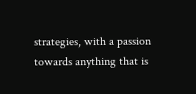strategies, with a passion towards anything that is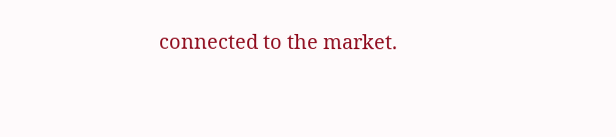connected to the market.